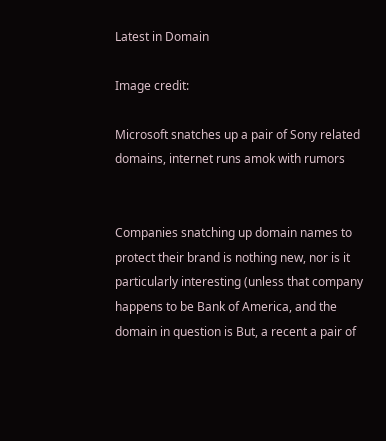Latest in Domain

Image credit:

Microsoft snatches up a pair of Sony related domains, internet runs amok with rumors


Companies snatching up domain names to protect their brand is nothing new, nor is it particularly interesting (unless that company happens to be Bank of America, and the domain in question is But, a recent a pair of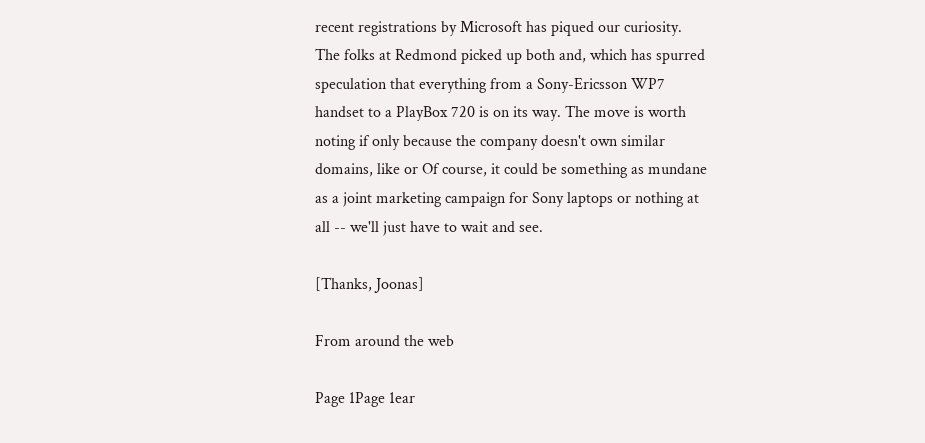recent registrations by Microsoft has piqued our curiosity. The folks at Redmond picked up both and, which has spurred speculation that everything from a Sony-Ericsson WP7 handset to a PlayBox 720 is on its way. The move is worth noting if only because the company doesn't own similar domains, like or Of course, it could be something as mundane as a joint marketing campaign for Sony laptops or nothing at all -- we'll just have to wait and see.

[Thanks, Joonas]

From around the web

Page 1Page 1ear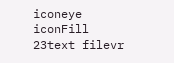iconeye iconFill 23text filevr